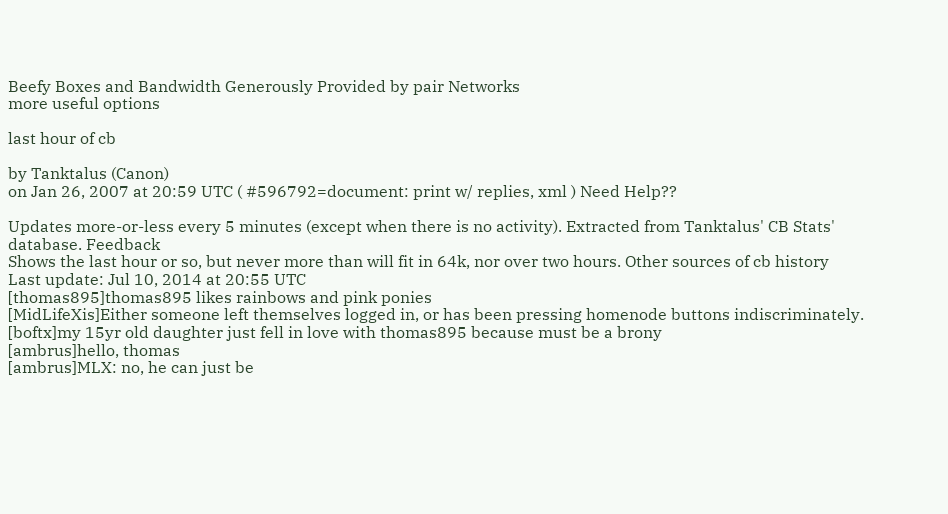Beefy Boxes and Bandwidth Generously Provided by pair Networks
more useful options

last hour of cb

by Tanktalus (Canon)
on Jan 26, 2007 at 20:59 UTC ( #596792=document: print w/ replies, xml ) Need Help??

Updates more-or-less every 5 minutes (except when there is no activity). Extracted from Tanktalus' CB Stats' database. Feedback
Shows the last hour or so, but never more than will fit in 64k, nor over two hours. Other sources of cb history
Last update: Jul 10, 2014 at 20:55 UTC
[thomas895]thomas895 likes rainbows and pink ponies
[MidLifeXis]Either someone left themselves logged in, or has been pressing homenode buttons indiscriminately.
[boftx]my 15yr old daughter just fell in love with thomas895 because must be a brony
[ambrus]hello, thomas
[ambrus]MLX: no, he can just be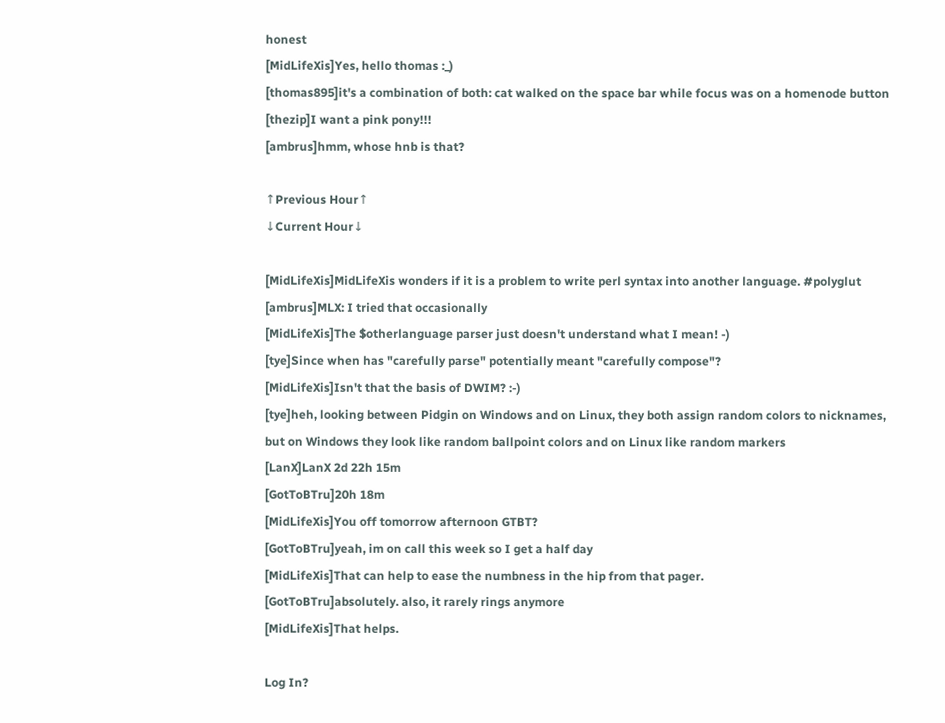honest
[MidLifeXis]Yes, hello thomas :_)
[thomas895]it's a combination of both: cat walked on the space bar while focus was on a homenode button
[thezip]I want a pink pony!!!
[ambrus]hmm, whose hnb is that?

↑Previous Hour↑
↓Current Hour↓

[MidLifeXis]MidLifeXis wonders if it is a problem to write perl syntax into another language. #polyglut
[ambrus]MLX: I tried that occasionally
[MidLifeXis]The $otherlanguage parser just doesn't understand what I mean! -)
[tye]Since when has "carefully parse" potentially meant "carefully compose"?
[MidLifeXis]Isn't that the basis of DWIM? :-)
[tye]heh, looking between Pidgin on Windows and on Linux, they both assign random colors to nicknames, but on Windows they look like random ballpoint colors and on Linux like random markers
[LanX]LanX 2d 22h 15m
[GotToBTru]20h 18m
[MidLifeXis]You off tomorrow afternoon GTBT?
[GotToBTru]yeah, im on call this week so I get a half day
[MidLifeXis]That can help to ease the numbness in the hip from that pager.
[GotToBTru]absolutely. also, it rarely rings anymore
[MidLifeXis]That helps.

Log In?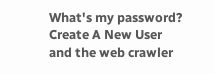What's my password?
Create A New User
and the web crawler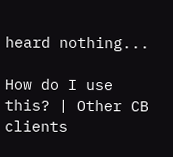heard nothing...

How do I use this? | Other CB clients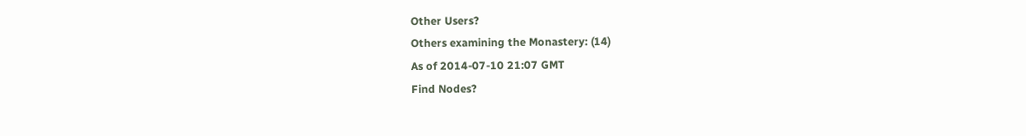Other Users?
Others examining the Monastery: (14)
As of 2014-07-10 21:07 GMT
Find Nodes?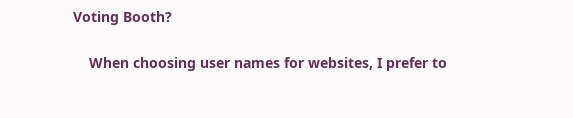Voting Booth?

    When choosing user names for websites, I prefer to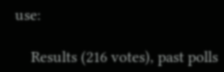use:

    Results (216 votes), past polls